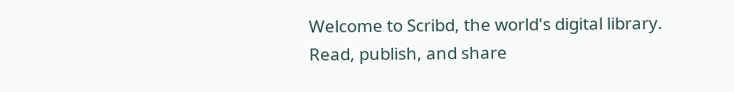Welcome to Scribd, the world's digital library. Read, publish, and share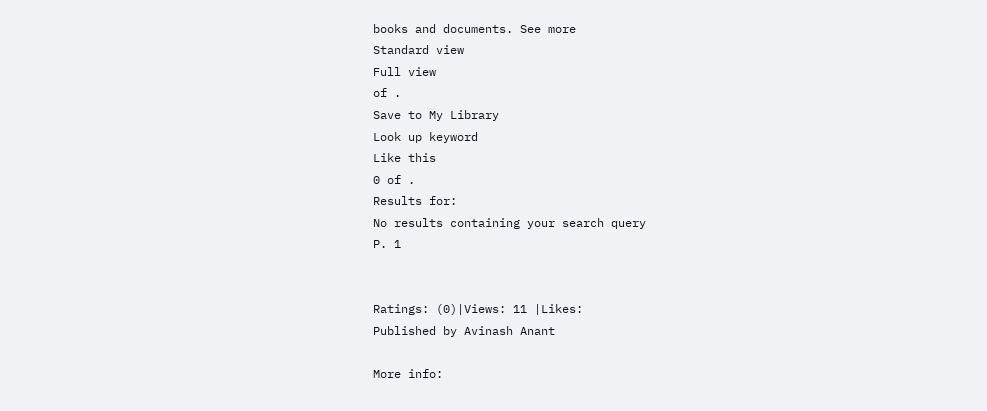books and documents. See more
Standard view
Full view
of .
Save to My Library
Look up keyword
Like this
0 of .
Results for:
No results containing your search query
P. 1


Ratings: (0)|Views: 11 |Likes:
Published by Avinash Anant

More info: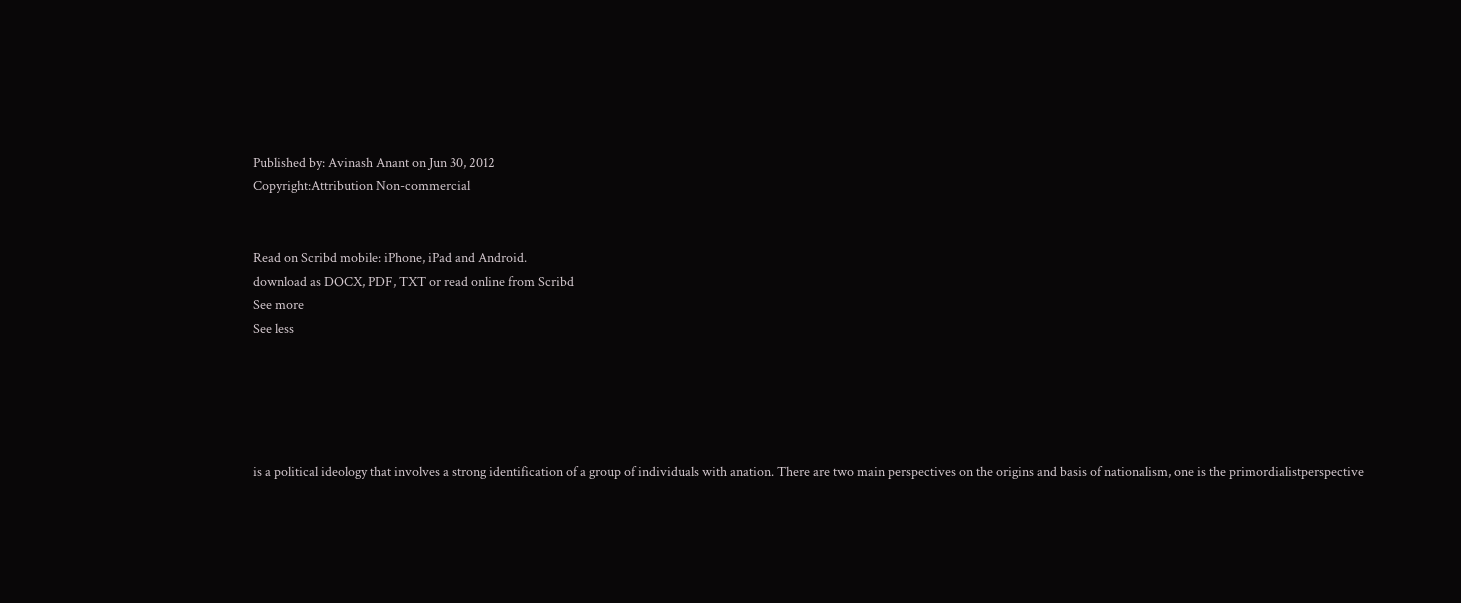Published by: Avinash Anant on Jun 30, 2012
Copyright:Attribution Non-commercial


Read on Scribd mobile: iPhone, iPad and Android.
download as DOCX, PDF, TXT or read online from Scribd
See more
See less





is a political ideology that involves a strong identification of a group of individuals with anation. There are two main perspectives on the origins and basis of nationalism, one is the primordialistperspective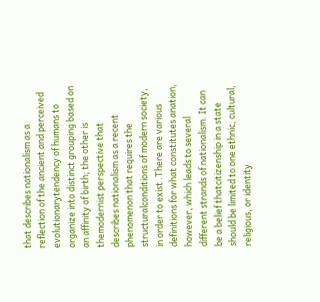that describes nationalism as a reflection of the ancient and perceived evolutionarytendency of humans to organize into distinct grouping based on an affinity of birth; the other is themodernist perspective that describes nationalism as a recent phenomenon that requires the structuralconditions of modern society, in order to exist .There are various definitions for what constitutes anation, however, which leads to several different strands of nationalism. It can be a belief thatcitizenship in a state should be limited to one ethnic, cultural, religious, or identity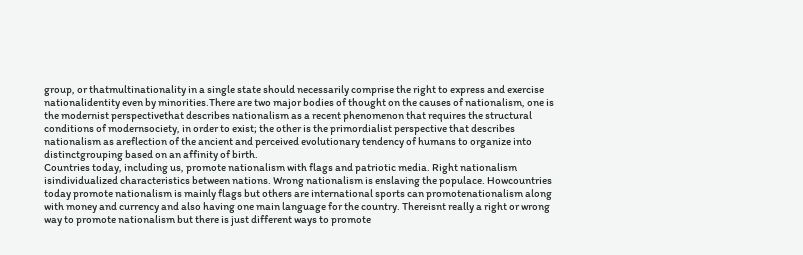group, or thatmultinationality in a single state should necessarily comprise the right to express and exercise nationalidentity even by minorities.There are two major bodies of thought on the causes of nationalism, one is the modernist perspectivethat describes nationalism as a recent phenomenon that requires the structural conditions of modernsociety, in order to exist; the other is the primordialist perspective that describes nationalism as areflection of the ancient and perceived evolutionary tendency of humans to organize into distinctgrouping based on an affinity of birth.
Countries today, including us, promote nationalism with flags and patriotic media. Right nationalism isindividualized characteristics between nations. Wrong nationalism is enslaving the populace. Howcountries today promote nationalism is mainly flags but others are international sports can promotenationalism along with money and currency and also having one main language for the country. Thereisnt really a right or wrong way to promote nationalism but there is just different ways to promote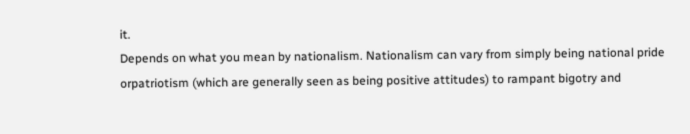it.
Depends on what you mean by nationalism. Nationalism can vary from simply being national pride orpatriotism (which are generally seen as being positive attitudes) to rampant bigotry and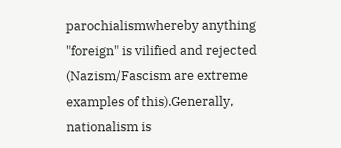parochialismwhereby anything "foreign" is vilified and rejected (Nazism/Fascism are extreme examples of this).Generally, nationalism is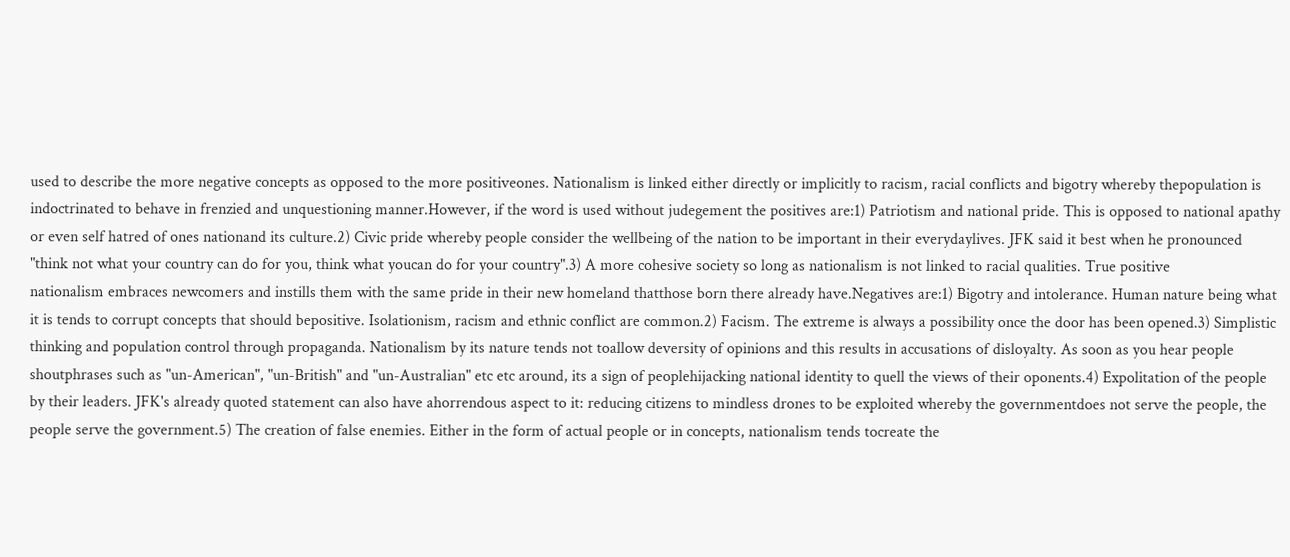used to describe the more negative concepts as opposed to the more positiveones. Nationalism is linked either directly or implicitly to racism, racial conflicts and bigotry whereby thepopulation is indoctrinated to behave in frenzied and unquestioning manner.However, if the word is used without judegement the positives are:1) Patriotism and national pride. This is opposed to national apathy or even self hatred of ones nationand its culture.2) Civic pride whereby people consider the wellbeing of the nation to be important in their everydaylives. JFK said it best when he pronounced "think not what your country can do for you, think what youcan do for your country".3) A more cohesive society so long as nationalism is not linked to racial qualities. True positive
nationalism embraces newcomers and instills them with the same pride in their new homeland thatthose born there already have.Negatives are:1) Bigotry and intolerance. Human nature being what it is tends to corrupt concepts that should bepositive. Isolationism, racism and ethnic conflict are common.2) Facism. The extreme is always a possibility once the door has been opened.3) Simplistic thinking and population control through propaganda. Nationalism by its nature tends not toallow deversity of opinions and this results in accusations of disloyalty. As soon as you hear people shoutphrases such as "un-American", "un-British" and "un-Australian" etc etc around, its a sign of peoplehijacking national identity to quell the views of their oponents.4) Expolitation of the people by their leaders. JFK's already quoted statement can also have ahorrendous aspect to it: reducing citizens to mindless drones to be exploited whereby the governmentdoes not serve the people, the people serve the government.5) The creation of false enemies. Either in the form of actual people or in concepts, nationalism tends tocreate the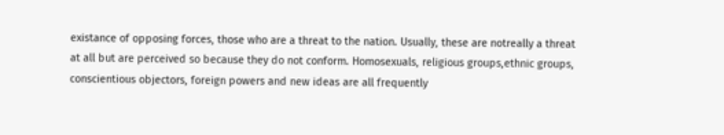existance of opposing forces, those who are a threat to the nation. Usually, these are notreally a threat at all but are perceived so because they do not conform. Homosexuals, religious groups,ethnic groups, conscientious objectors, foreign powers and new ideas are all frequently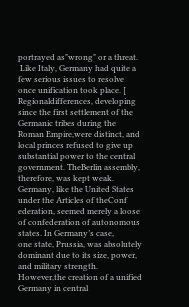portrayed as"wrong" or a threat.
 Like Italy, Germany had quite a few serious issues to resolve once unification took place. [ Regionaldifferences, developing since the first settlement of the Germanic tribes during the Roman Empire,were distinct, and local princes refused to give up substantial power to the central government. TheBerlin assembly, therefore, was kept weak. Germany, like the United States under the Articles of theConf
ederation, seemed merely a loose of confederation of autonomous states. In Germany’s case,
one state, Prussia, was absolutely dominant due to its size, power, and military strength. However,the creation of a unified Germany in central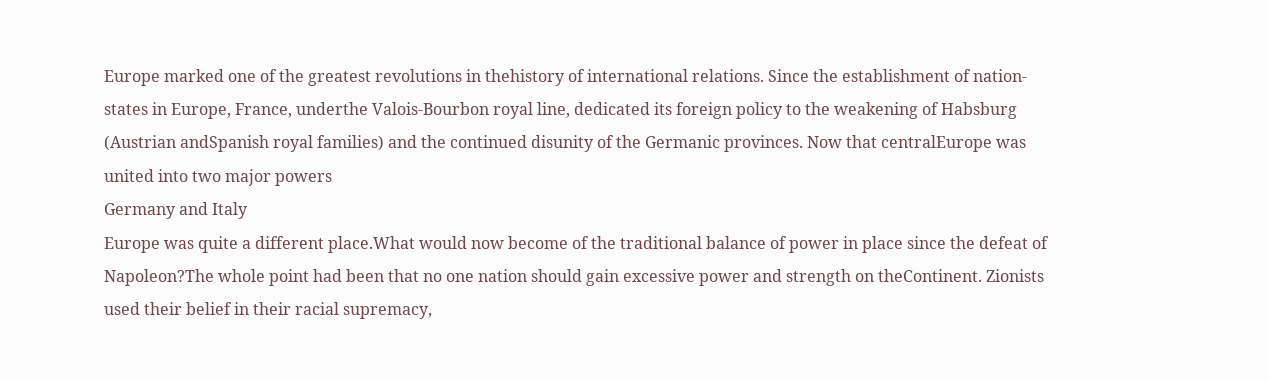Europe marked one of the greatest revolutions in thehistory of international relations. Since the establishment of nation-states in Europe, France, underthe Valois-Bourbon royal line, dedicated its foreign policy to the weakening of Habsburg (Austrian andSpanish royal families) and the continued disunity of the Germanic provinces. Now that centralEurope was united into two major powers
Germany and Italy
Europe was quite a different place.What would now become of the traditional balance of power in place since the defeat of Napoleon?The whole point had been that no one nation should gain excessive power and strength on theContinent. Zionists used their belief in their racial supremacy,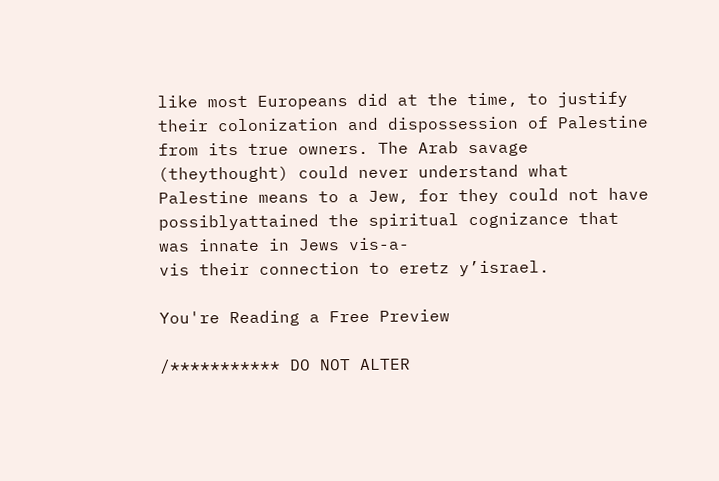like most Europeans did at the time, to justify their colonization and dispossession of Palestine from its true owners. The Arab savage (theythought) could never understand what Palestine means to a Jew, for they could not have possiblyattained the spiritual cognizance that was innate in Jews vis-a-
vis their connection to eretz y’israel.

You're Reading a Free Preview

/*********** DO NOT ALTER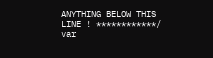ANYTHING BELOW THIS LINE ! ************/ var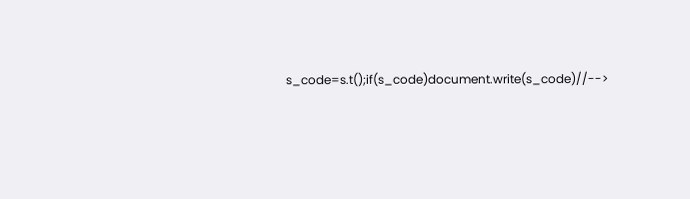s_code=s.t();if(s_code)document.write(s_code)//-->